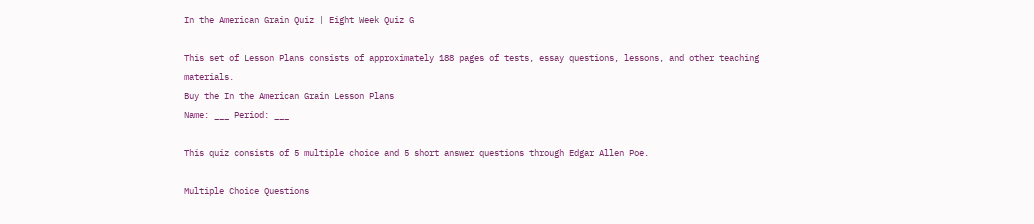In the American Grain Quiz | Eight Week Quiz G

This set of Lesson Plans consists of approximately 188 pages of tests, essay questions, lessons, and other teaching materials.
Buy the In the American Grain Lesson Plans
Name: ___ Period: ___

This quiz consists of 5 multiple choice and 5 short answer questions through Edgar Allen Poe.

Multiple Choice Questions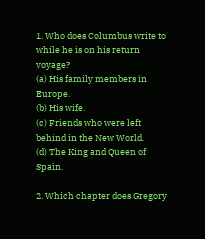1. Who does Columbus write to while he is on his return voyage?
(a) His family members in Europe.
(b) His wife.
(c) Friends who were left behind in the New World.
(d) The King and Queen of Spain.

2. Which chapter does Gregory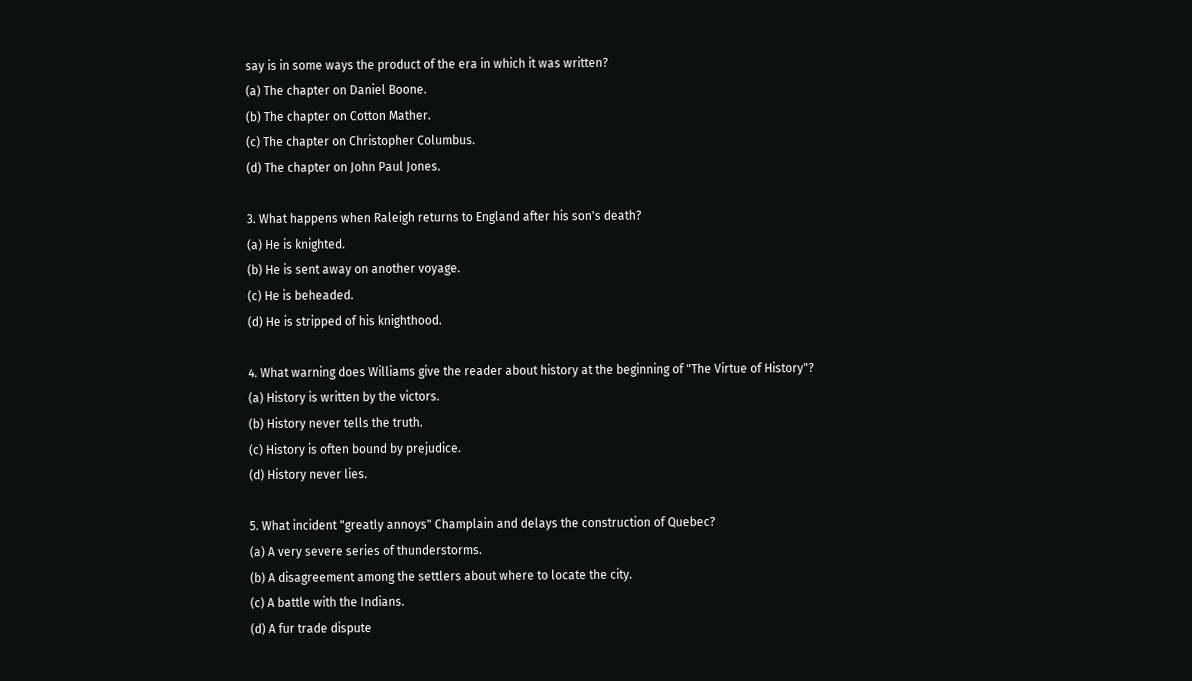say is in some ways the product of the era in which it was written?
(a) The chapter on Daniel Boone.
(b) The chapter on Cotton Mather.
(c) The chapter on Christopher Columbus.
(d) The chapter on John Paul Jones.

3. What happens when Raleigh returns to England after his son's death?
(a) He is knighted.
(b) He is sent away on another voyage.
(c) He is beheaded.
(d) He is stripped of his knighthood.

4. What warning does Williams give the reader about history at the beginning of "The Virtue of History"?
(a) History is written by the victors.
(b) History never tells the truth.
(c) History is often bound by prejudice.
(d) History never lies.

5. What incident "greatly annoys" Champlain and delays the construction of Quebec?
(a) A very severe series of thunderstorms.
(b) A disagreement among the settlers about where to locate the city.
(c) A battle with the Indians.
(d) A fur trade dispute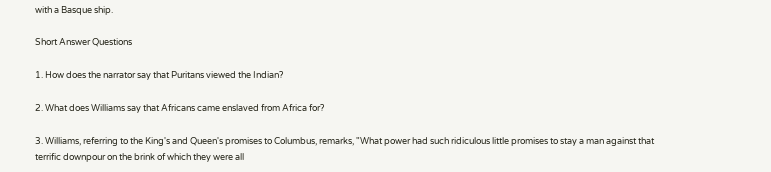with a Basque ship.

Short Answer Questions

1. How does the narrator say that Puritans viewed the Indian?

2. What does Williams say that Africans came enslaved from Africa for?

3. Williams, referring to the King's and Queen's promises to Columbus, remarks, "What power had such ridiculous little promises to stay a man against that terrific downpour on the brink of which they were all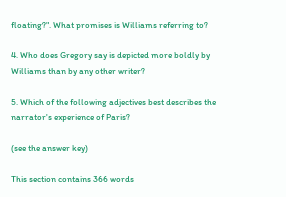floating?". What promises is Williams referring to?

4. Who does Gregory say is depicted more boldly by Williams than by any other writer?

5. Which of the following adjectives best describes the narrator's experience of Paris?

(see the answer key)

This section contains 366 words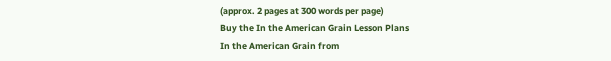(approx. 2 pages at 300 words per page)
Buy the In the American Grain Lesson Plans
In the American Grain from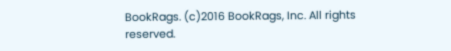BookRags. (c)2016 BookRags, Inc. All rights reserved.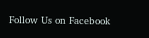Follow Us on Facebook